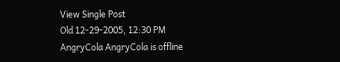View Single Post
Old 12-29-2005, 12:30 PM
AngryCola AngryCola is offline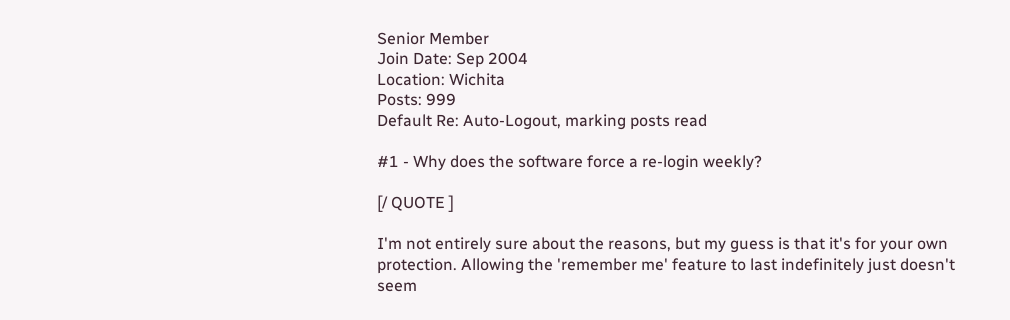Senior Member
Join Date: Sep 2004
Location: Wichita
Posts: 999
Default Re: Auto-Logout, marking posts read

#1 - Why does the software force a re-login weekly?

[/ QUOTE ]

I'm not entirely sure about the reasons, but my guess is that it's for your own protection. Allowing the 'remember me' feature to last indefinitely just doesn't seem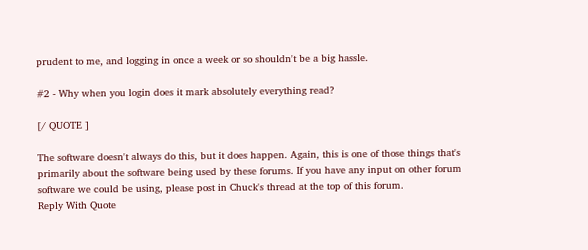prudent to me, and logging in once a week or so shouldn't be a big hassle.

#2 - Why when you login does it mark absolutely everything read?

[/ QUOTE ]

The software doesn't always do this, but it does happen. Again, this is one of those things that's primarily about the software being used by these forums. If you have any input on other forum software we could be using, please post in Chuck's thread at the top of this forum.
Reply With Quote